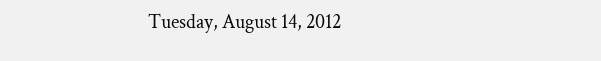Tuesday, August 14, 2012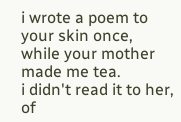i wrote a poem to your skin once,
while your mother made me tea.
i didn't read it to her, of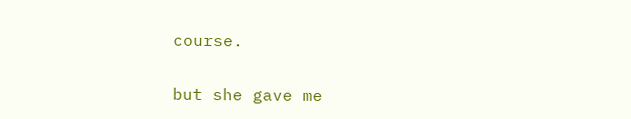course.

but she gave me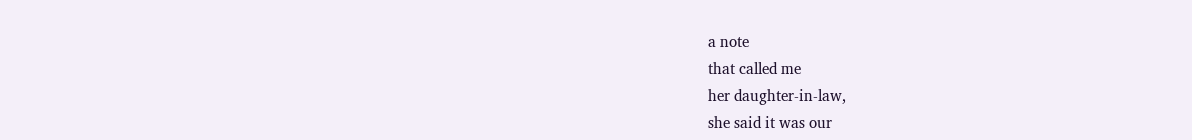a note
that called me
her daughter-in-law,
she said it was our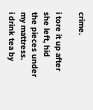crime.

i tore it up after she left, hid
the pieces under my mattress.
i drink tea by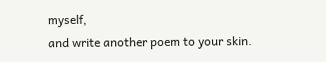myself,
and write another poem to your skin.